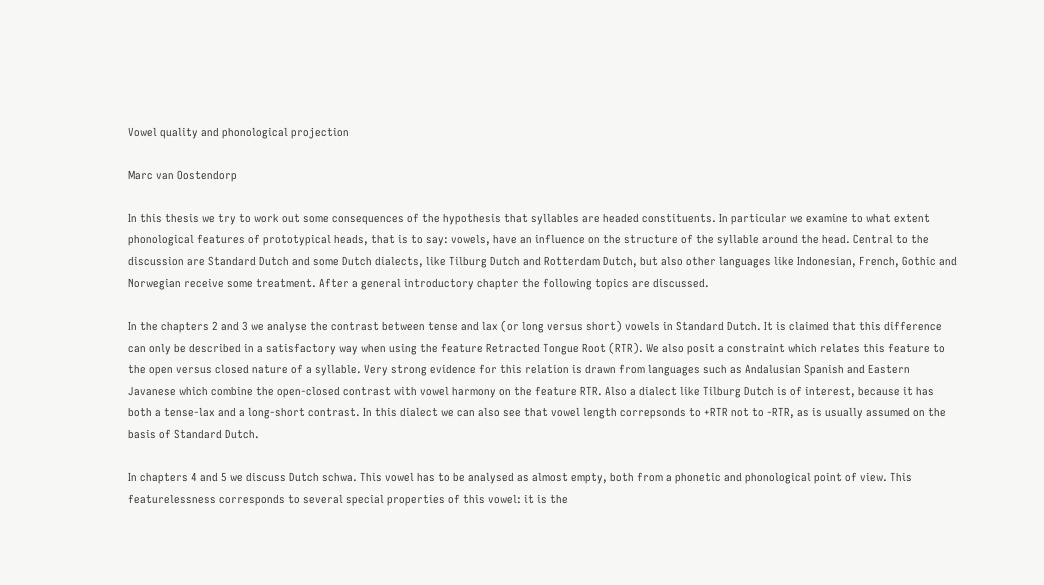Vowel quality and phonological projection

Marc van Oostendorp

In this thesis we try to work out some consequences of the hypothesis that syllables are headed constituents. In particular we examine to what extent phonological features of prototypical heads, that is to say: vowels, have an influence on the structure of the syllable around the head. Central to the discussion are Standard Dutch and some Dutch dialects, like Tilburg Dutch and Rotterdam Dutch, but also other languages like Indonesian, French, Gothic and Norwegian receive some treatment. After a general introductory chapter the following topics are discussed.

In the chapters 2 and 3 we analyse the contrast between tense and lax (or long versus short) vowels in Standard Dutch. It is claimed that this difference can only be described in a satisfactory way when using the feature Retracted Tongue Root (RTR). We also posit a constraint which relates this feature to the open versus closed nature of a syllable. Very strong evidence for this relation is drawn from languages such as Andalusian Spanish and Eastern Javanese which combine the open-closed contrast with vowel harmony on the feature RTR. Also a dialect like Tilburg Dutch is of interest, because it has both a tense-lax and a long-short contrast. In this dialect we can also see that vowel length correpsonds to +RTR not to -RTR, as is usually assumed on the basis of Standard Dutch.

In chapters 4 and 5 we discuss Dutch schwa. This vowel has to be analysed as almost empty, both from a phonetic and phonological point of view. This featurelessness corresponds to several special properties of this vowel: it is the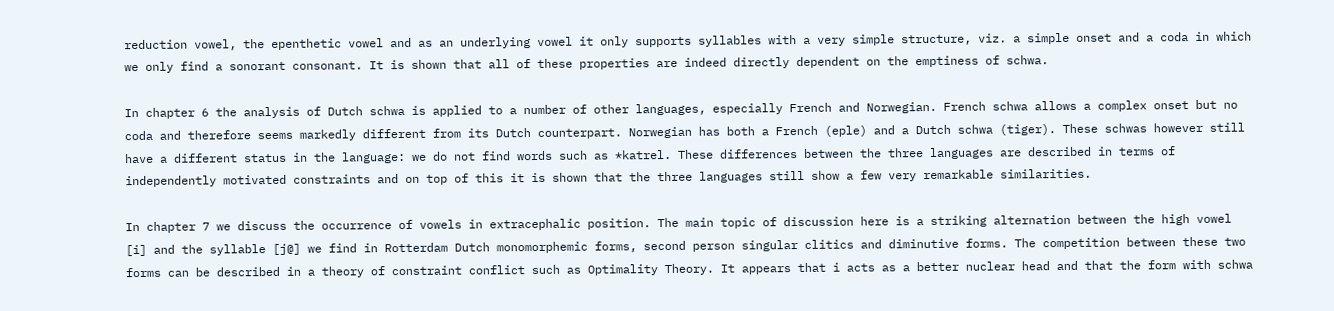reduction vowel, the epenthetic vowel and as an underlying vowel it only supports syllables with a very simple structure, viz. a simple onset and a coda in which we only find a sonorant consonant. It is shown that all of these properties are indeed directly dependent on the emptiness of schwa.

In chapter 6 the analysis of Dutch schwa is applied to a number of other languages, especially French and Norwegian. French schwa allows a complex onset but no coda and therefore seems markedly different from its Dutch counterpart. Norwegian has both a French (eple) and a Dutch schwa (tiger). These schwas however still have a different status in the language: we do not find words such as *katrel. These differences between the three languages are described in terms of independently motivated constraints and on top of this it is shown that the three languages still show a few very remarkable similarities.

In chapter 7 we discuss the occurrence of vowels in extracephalic position. The main topic of discussion here is a striking alternation between the high vowel [i] and the syllable [j@] we find in Rotterdam Dutch monomorphemic forms, second person singular clitics and diminutive forms. The competition between these two forms can be described in a theory of constraint conflict such as Optimality Theory. It appears that i acts as a better nuclear head and that the form with schwa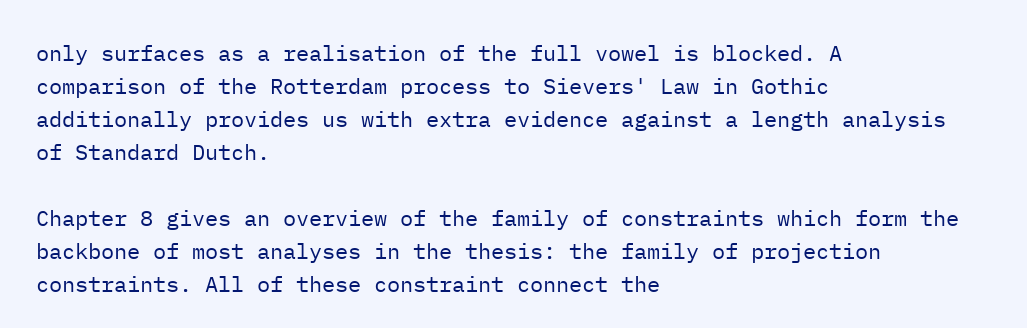only surfaces as a realisation of the full vowel is blocked. A comparison of the Rotterdam process to Sievers' Law in Gothic additionally provides us with extra evidence against a length analysis of Standard Dutch.

Chapter 8 gives an overview of the family of constraints which form the backbone of most analyses in the thesis: the family of projection constraints. All of these constraint connect the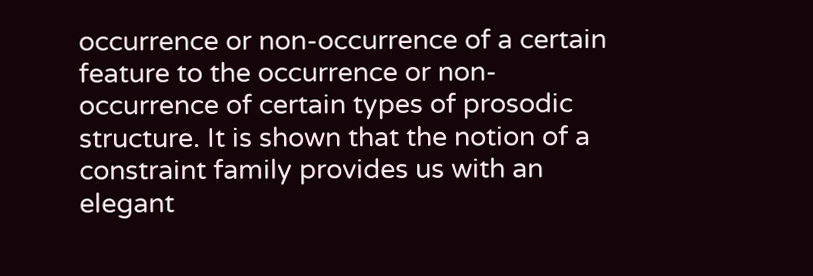occurrence or non-occurrence of a certain feature to the occurrence or non- occurrence of certain types of prosodic structure. It is shown that the notion of a constraint family provides us with an elegant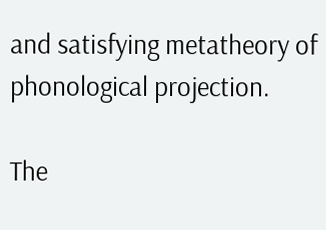and satisfying metatheory of phonological projection.

The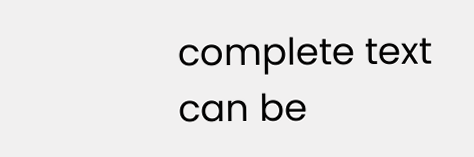complete text can be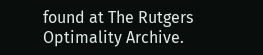found at The Rutgers Optimality Archive.